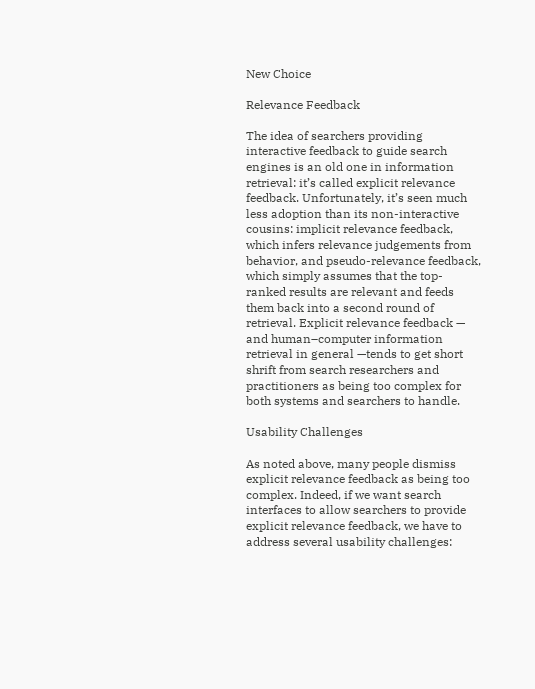New Choice

Relevance Feedback

The idea of searchers providing interactive feedback to guide search engines is an old one in information retrieval: it’s called explicit relevance feedback. Unfortunately, it’s seen much less adoption than its non-interactive cousins: implicit relevance feedback, which infers relevance judgements from behavior, and pseudo-relevance feedback, which simply assumes that the top-ranked results are relevant and feeds them back into a second round of retrieval. Explicit relevance feedback — and human–computer information retrieval in general —tends to get short shrift from search researchers and practitioners as being too complex for both systems and searchers to handle.

Usability Challenges

As noted above, many people dismiss explicit relevance feedback as being too complex. Indeed, if we want search interfaces to allow searchers to provide explicit relevance feedback, we have to address several usability challenges: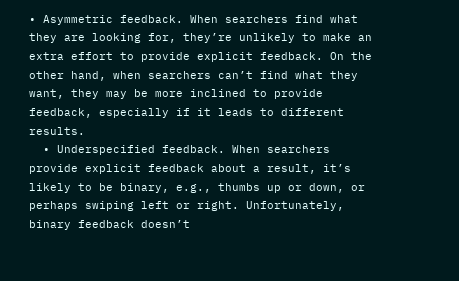• Asymmetric feedback. When searchers find what they are looking for, they’re unlikely to make an extra effort to provide explicit feedback. On the other hand, when searchers can’t find what they want, they may be more inclined to provide feedback, especially if it leads to different results.
  • Underspecified feedback. When searchers provide explicit feedback about a result, it’s likely to be binary, e.g., thumbs up or down, or perhaps swiping left or right. Unfortunately, binary feedback doesn’t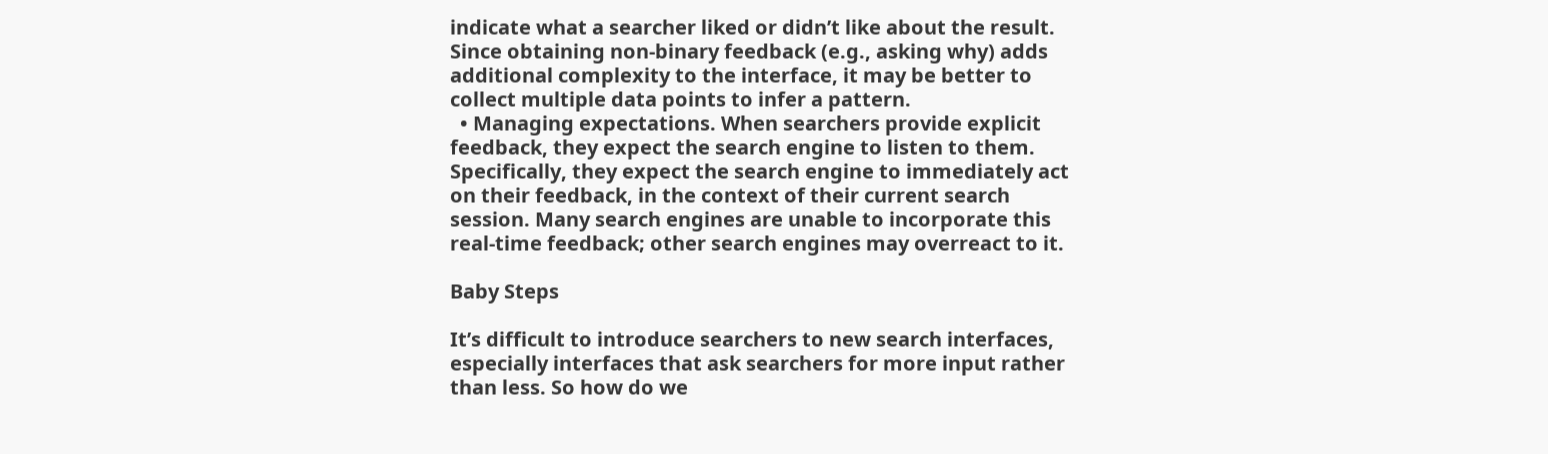indicate what a searcher liked or didn’t like about the result. Since obtaining non-binary feedback (e.g., asking why) adds additional complexity to the interface, it may be better to collect multiple data points to infer a pattern.
  • Managing expectations. When searchers provide explicit feedback, they expect the search engine to listen to them. Specifically, they expect the search engine to immediately act on their feedback, in the context of their current search session. Many search engines are unable to incorporate this real-time feedback; other search engines may overreact to it.

Baby Steps

It’s difficult to introduce searchers to new search interfaces, especially interfaces that ask searchers for more input rather than less. So how do we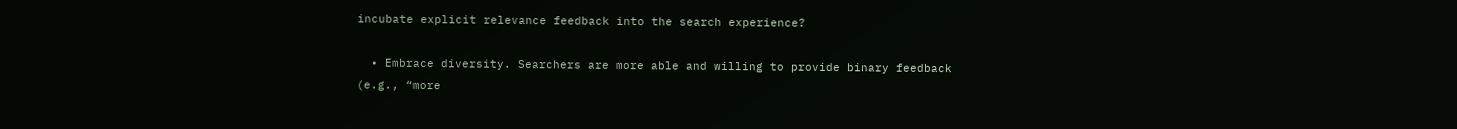incubate explicit relevance feedback into the search experience?

  • Embrace diversity. Searchers are more able and willing to provide binary feedback (e.g., “more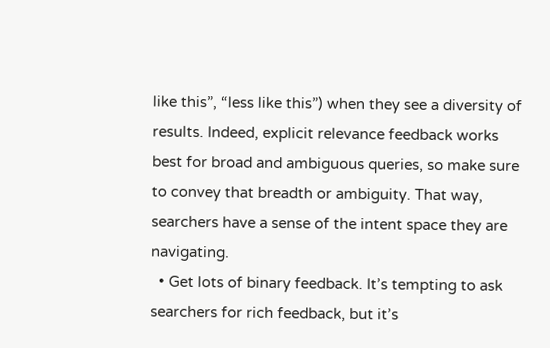like this”, “less like this”) when they see a diversity of results. Indeed, explicit relevance feedback works best for broad and ambiguous queries, so make sure to convey that breadth or ambiguity. That way, searchers have a sense of the intent space they are navigating.
  • Get lots of binary feedback. It’s tempting to ask searchers for rich feedback, but it’s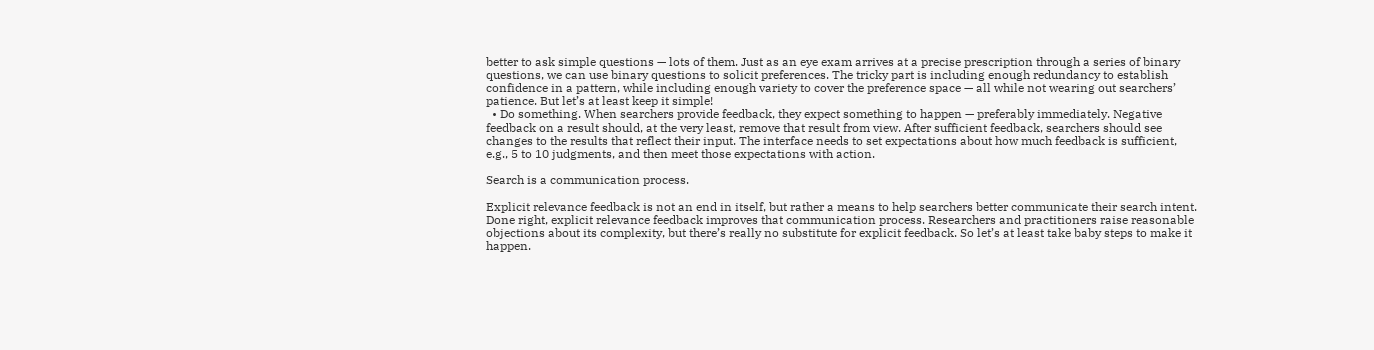better to ask simple questions — lots of them. Just as an eye exam arrives at a precise prescription through a series of binary questions, we can use binary questions to solicit preferences. The tricky part is including enough redundancy to establish confidence in a pattern, while including enough variety to cover the preference space — all while not wearing out searchers’ patience. But let’s at least keep it simple!
  • Do something. When searchers provide feedback, they expect something to happen — preferably immediately. Negative feedback on a result should, at the very least, remove that result from view. After sufficient feedback, searchers should see changes to the results that reflect their input. The interface needs to set expectations about how much feedback is sufficient, e.g., 5 to 10 judgments, and then meet those expectations with action.

Search is a communication process.

Explicit relevance feedback is not an end in itself, but rather a means to help searchers better communicate their search intent. Done right, explicit relevance feedback improves that communication process. Researchers and practitioners raise reasonable objections about its complexity, but there’s really no substitute for explicit feedback. So let’s at least take baby steps to make it happen.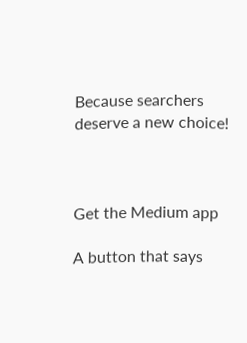Because searchers deserve a new choice!



Get the Medium app

A button that says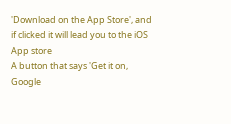'Download on the App Store', and if clicked it will lead you to the iOS App store
A button that says 'Get it on, Google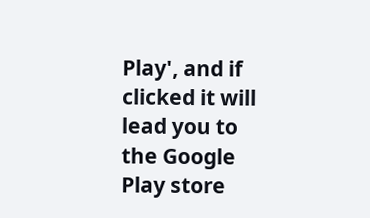Play', and if clicked it will lead you to the Google Play store